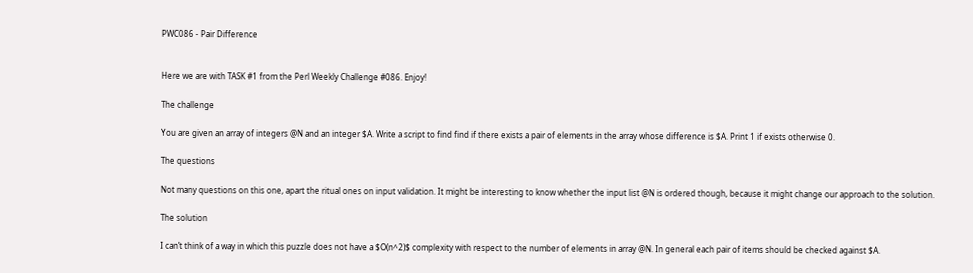PWC086 - Pair Difference


Here we are with TASK #1 from the Perl Weekly Challenge #086. Enjoy!

The challenge

You are given an array of integers @N and an integer $A. Write a script to find find if there exists a pair of elements in the array whose difference is $A. Print 1 if exists otherwise 0.

The questions

Not many questions on this one, apart the ritual ones on input validation. It might be interesting to know whether the input list @N is ordered though, because it might change our approach to the solution.

The solution

I can’t think of a way in which this puzzle does not have a $O(n^2)$ complexity with respect to the number of elements in array @N. In general each pair of items should be checked against $A.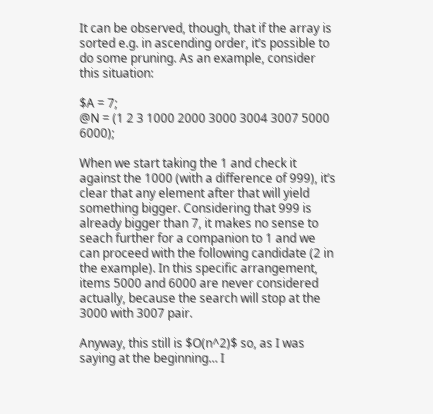It can be observed, though, that if the array is sorted e.g. in ascending order, it’s possible to do some pruning. As an example, consider this situation:

$A = 7;
@N = (1 2 3 1000 2000 3000 3004 3007 5000 6000);

When we start taking the 1 and check it against the 1000 (with a difference of 999), it’s clear that any element after that will yield something bigger. Considering that 999 is already bigger than 7, it makes no sense to seach further for a companion to 1 and we can proceed with the following candidate (2 in the example). In this specific arrangement, items 5000 and 6000 are never considered actually, because the search will stop at the 3000 with 3007 pair.

Anyway, this still is $O(n^2)$ so, as I was saying at the beginning… I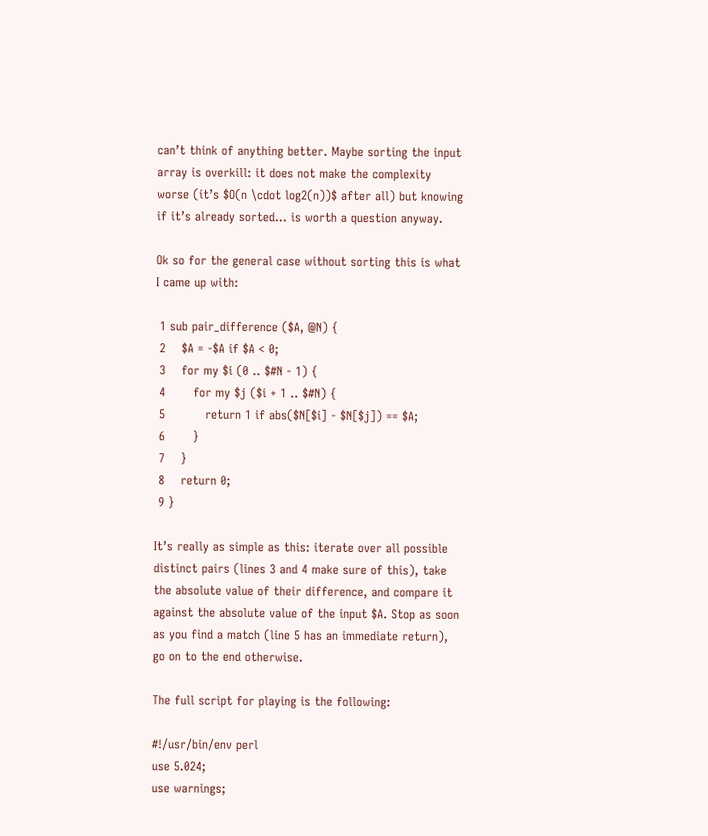can’t think of anything better. Maybe sorting the input array is overkill: it does not make the complexity worse (it’s $O(n \cdot log2(n))$ after all) but knowing if it’s already sorted… is worth a question anyway.

Ok so for the general case without sorting this is what I came up with:

 1 sub pair_difference ($A, @N) {
 2    $A = -$A if $A < 0;
 3    for my $i (0 .. $#N - 1) {
 4       for my $j ($i + 1 .. $#N) {
 5          return 1 if abs($N[$i] - $N[$j]) == $A;
 6       }
 7    }
 8    return 0;
 9 }

It’s really as simple as this: iterate over all possible distinct pairs (lines 3 and 4 make sure of this), take the absolute value of their difference, and compare it against the absolute value of the input $A. Stop as soon as you find a match (line 5 has an immediate return), go on to the end otherwise.

The full script for playing is the following:

#!/usr/bin/env perl
use 5.024;
use warnings;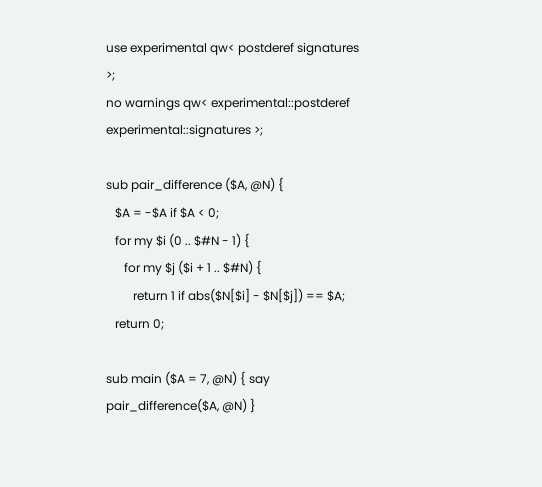use experimental qw< postderef signatures >;
no warnings qw< experimental::postderef experimental::signatures >;

sub pair_difference ($A, @N) {
   $A = -$A if $A < 0;
   for my $i (0 .. $#N - 1) {
      for my $j ($i + 1 .. $#N) {
         return 1 if abs($N[$i] - $N[$j]) == $A;
   return 0;

sub main ($A = 7, @N) { say pair_difference($A, @N) }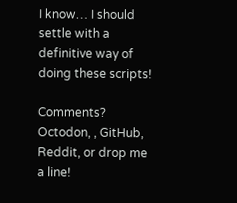I know… I should settle with a definitive way of doing these scripts!

Comments? Octodon, , GitHub, Reddit, or drop me a line!